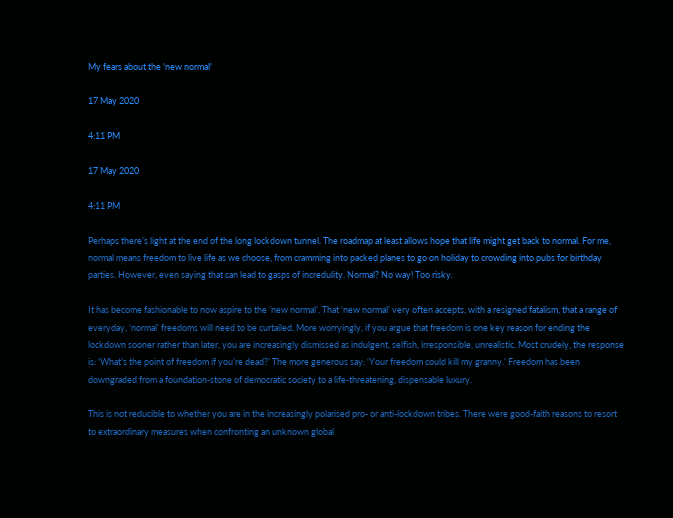My fears about the 'new normal'

17 May 2020

4:11 PM

17 May 2020

4:11 PM

Perhaps there’s light at the end of the long lockdown tunnel. The roadmap at least allows hope that life might get back to normal. For me, normal means freedom to live life as we choose, from cramming into packed planes to go on holiday to crowding into pubs for birthday parties. However, even saying that can lead to gasps of incredulity. Normal? No way! Too risky.

It has become fashionable to now aspire to the ‘new normal’. That ‘new normal’ very often accepts, with a resigned fatalism, that a range of everyday, ‘normal’ freedoms will need to be curtailed. More worryingly, if you argue that freedom is one key reason for ending the lockdown sooner rather than later, you are increasingly dismissed as indulgent, selfish, irresponsible, unrealistic. Most crudely, the response is: ‘What’s the point of freedom if you’re dead?’ The more generous say: ‘Your freedom could kill my granny.’ Freedom has been downgraded from a foundation-stone of democratic society to a life-threatening, dispensable luxury.

This is not reducible to whether you are in the increasingly polarised pro- or anti-lockdown tribes. There were good-faith reasons to resort to extraordinary measures when confronting an unknown global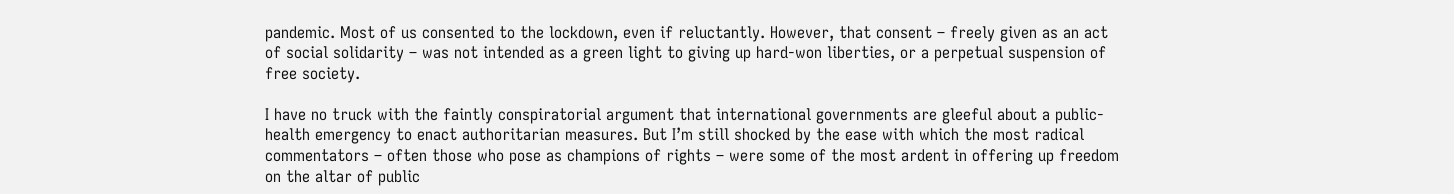pandemic. Most of us consented to the lockdown, even if reluctantly. However, that consent – freely given as an act of social solidarity – was not intended as a green light to giving up hard-won liberties, or a perpetual suspension of free society.

I have no truck with the faintly conspiratorial argument that international governments are gleeful about a public-health emergency to enact authoritarian measures. But I’m still shocked by the ease with which the most radical commentators – often those who pose as champions of rights – were some of the most ardent in offering up freedom on the altar of public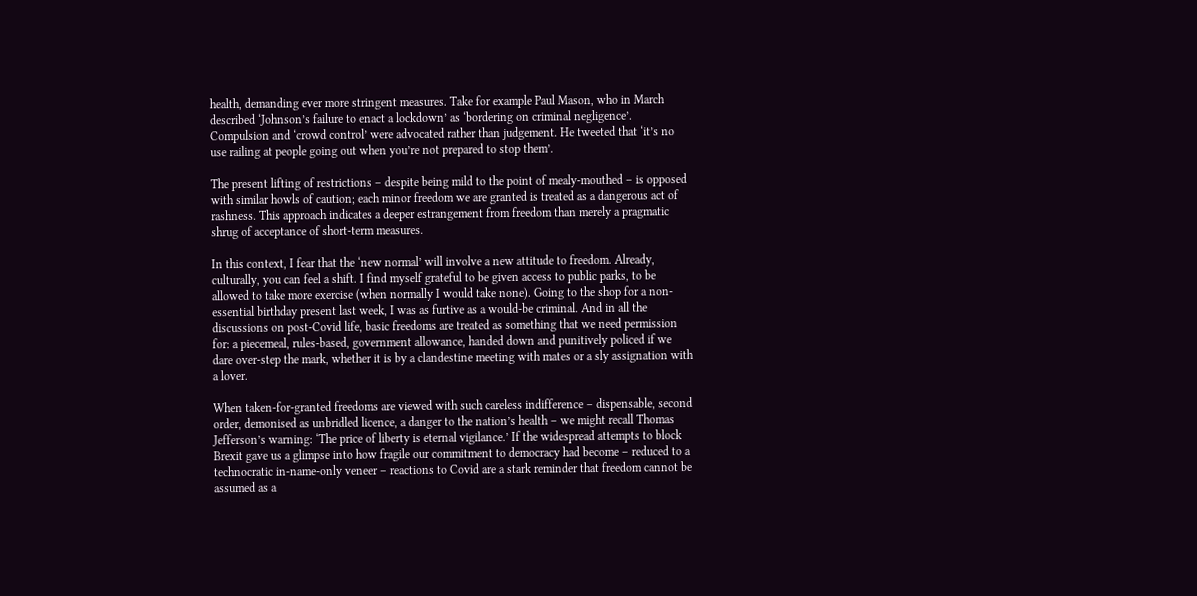health, demanding ever more stringent measures. Take for example Paul Mason, who in March described ‘Johnson’s failure to enact a lockdown’ as ‘bordering on criminal negligence’. Compulsion and ‘crowd control’ were advocated rather than judgement. He tweeted that ‘it’s no use railing at people going out when you’re not prepared to stop them’.

The present lifting of restrictions – despite being mild to the point of mealy-mouthed – is opposed with similar howls of caution; each minor freedom we are granted is treated as a dangerous act of rashness. This approach indicates a deeper estrangement from freedom than merely a pragmatic shrug of acceptance of short-term measures.

In this context, I fear that the ‘new normal’ will involve a new attitude to freedom. Already, culturally, you can feel a shift. I find myself grateful to be given access to public parks, to be allowed to take more exercise (when normally I would take none). Going to the shop for a non-essential birthday present last week, I was as furtive as a would-be criminal. And in all the discussions on post-Covid life, basic freedoms are treated as something that we need permission for: a piecemeal, rules-based, government allowance, handed down and punitively policed if we dare over-step the mark, whether it is by a clandestine meeting with mates or a sly assignation with a lover.

When taken-for-granted freedoms are viewed with such careless indifference – dispensable, second order, demonised as unbridled licence, a danger to the nation’s health – we might recall Thomas Jefferson’s warning: ‘The price of liberty is eternal vigilance.’ If the widespread attempts to block Brexit gave us a glimpse into how fragile our commitment to democracy had become – reduced to a technocratic in-name-only veneer – reactions to Covid are a stark reminder that freedom cannot be assumed as a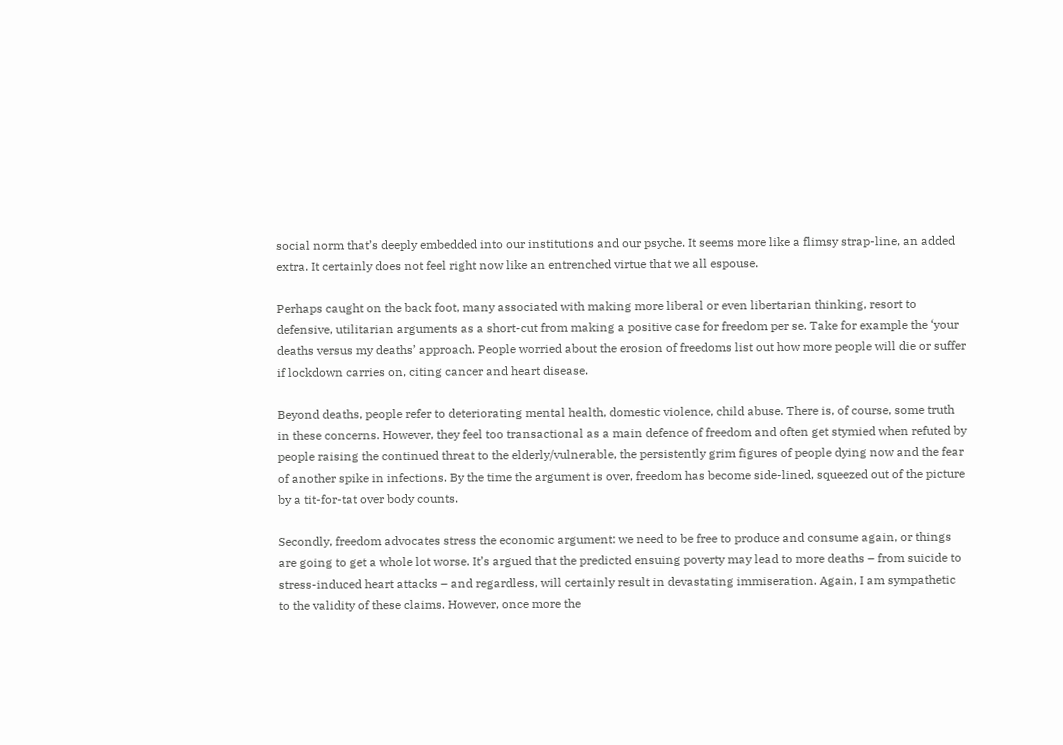social norm that’s deeply embedded into our institutions and our psyche. It seems more like a flimsy strap-line, an added extra. It certainly does not feel right now like an entrenched virtue that we all espouse.

Perhaps caught on the back foot, many associated with making more liberal or even libertarian thinking, resort to defensive, utilitarian arguments as a short-cut from making a positive case for freedom per se. Take for example the ‘your deaths versus my deaths’ approach. People worried about the erosion of freedoms list out how more people will die or suffer if lockdown carries on, citing cancer and heart disease.

Beyond deaths, people refer to deteriorating mental health, domestic violence, child abuse. There is, of course, some truth in these concerns. However, they feel too transactional as a main defence of freedom and often get stymied when refuted by people raising the continued threat to the elderly/vulnerable, the persistently grim figures of people dying now and the fear of another spike in infections. By the time the argument is over, freedom has become side-lined, squeezed out of the picture by a tit-for-tat over body counts.

Secondly, freedom advocates stress the economic argument: we need to be free to produce and consume again, or things are going to get a whole lot worse. It’s argued that the predicted ensuing poverty may lead to more deaths – from suicide to stress-induced heart attacks – and regardless, will certainly result in devastating immiseration. Again, I am sympathetic to the validity of these claims. However, once more the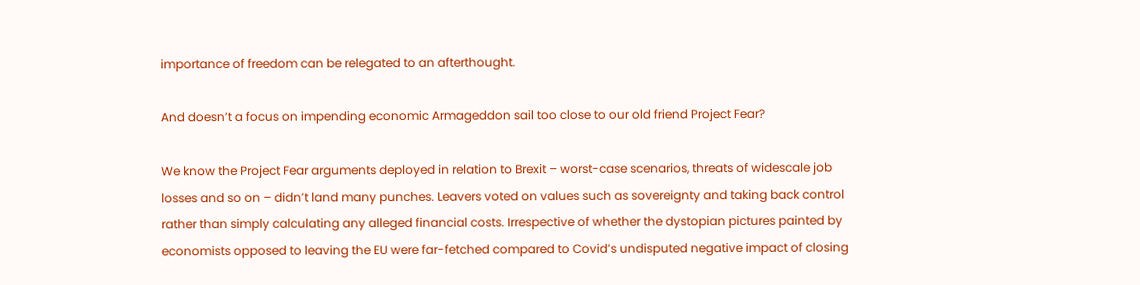importance of freedom can be relegated to an afterthought.

And doesn’t a focus on impending economic Armageddon sail too close to our old friend Project Fear?

We know the Project Fear arguments deployed in relation to Brexit – worst-case scenarios, threats of widescale job losses and so on – didn’t land many punches. Leavers voted on values such as sovereignty and taking back control rather than simply calculating any alleged financial costs. Irrespective of whether the dystopian pictures painted by economists opposed to leaving the EU were far-fetched compared to Covid’s undisputed negative impact of closing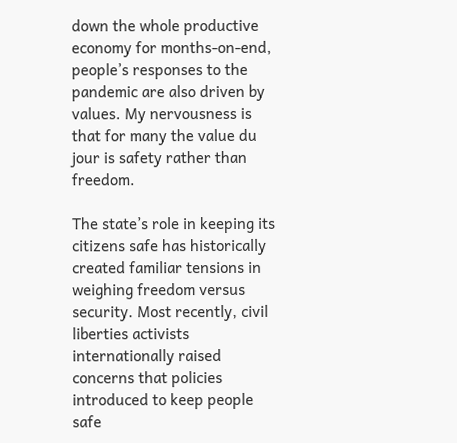down the whole productive economy for months-on-end, people’s responses to the pandemic are also driven by values. My nervousness is that for many the value du jour is safety rather than freedom.

The state’s role in keeping its citizens safe has historically created familiar tensions in weighing freedom versus security. Most recently, civil liberties activists internationally raised concerns that policies introduced to keep people safe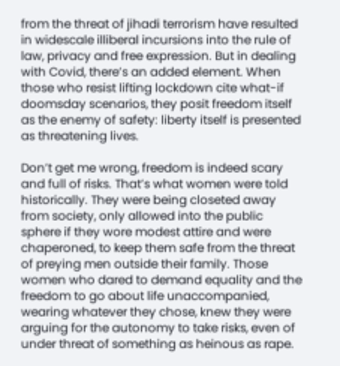from the threat of jihadi terrorism have resulted in widescale illiberal incursions into the rule of law, privacy and free expression. But in dealing with Covid, there’s an added element. When those who resist lifting lockdown cite what-if doomsday scenarios, they posit freedom itself as the enemy of safety: liberty itself is presented as threatening lives.

Don’t get me wrong, freedom is indeed scary and full of risks. That’s what women were told historically. They were being closeted away from society, only allowed into the public sphere if they wore modest attire and were chaperoned, to keep them safe from the threat of preying men outside their family. Those women who dared to demand equality and the freedom to go about life unaccompanied, wearing whatever they chose, knew they were arguing for the autonomy to take risks, even of under threat of something as heinous as rape.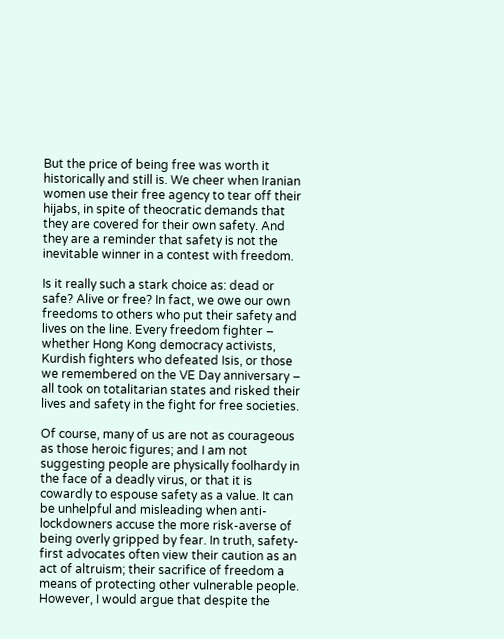But the price of being free was worth it historically and still is. We cheer when Iranian women use their free agency to tear off their hijabs, in spite of theocratic demands that they are covered for their own safety. And they are a reminder that safety is not the inevitable winner in a contest with freedom.

Is it really such a stark choice as: dead or safe? Alive or free? In fact, we owe our own freedoms to others who put their safety and lives on the line. Every freedom fighter – whether Hong Kong democracy activists, Kurdish fighters who defeated Isis, or those we remembered on the VE Day anniversary – all took on totalitarian states and risked their lives and safety in the fight for free societies.

Of course, many of us are not as courageous as those heroic figures; and I am not suggesting people are physically foolhardy in the face of a deadly virus, or that it is cowardly to espouse safety as a value. It can be unhelpful and misleading when anti-lockdowners accuse the more risk-averse of being overly gripped by fear. In truth, safety-first advocates often view their caution as an act of altruism; their sacrifice of freedom a means of protecting other vulnerable people. However, I would argue that despite the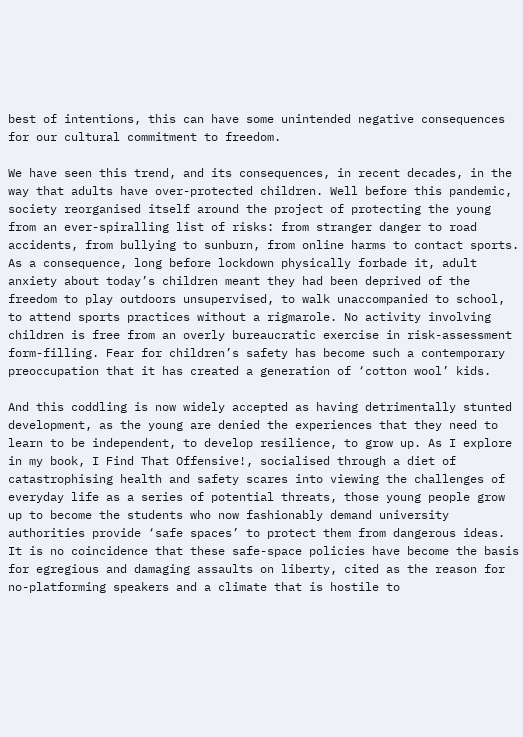best of intentions, this can have some unintended negative consequences for our cultural commitment to freedom.

We have seen this trend, and its consequences, in recent decades, in the way that adults have over-protected children. Well before this pandemic, society reorganised itself around the project of protecting the young from an ever-spiralling list of risks: from stranger danger to road accidents, from bullying to sunburn, from online harms to contact sports. As a consequence, long before lockdown physically forbade it, adult anxiety about today’s children meant they had been deprived of the freedom to play outdoors unsupervised, to walk unaccompanied to school, to attend sports practices without a rigmarole. No activity involving children is free from an overly bureaucratic exercise in risk-assessment form-filling. Fear for children’s safety has become such a contemporary preoccupation that it has created a generation of ‘cotton wool’ kids.

And this coddling is now widely accepted as having detrimentally stunted development, as the young are denied the experiences that they need to learn to be independent, to develop resilience, to grow up. As I explore in my book, I Find That Offensive!, socialised through a diet of catastrophising health and safety scares into viewing the challenges of everyday life as a series of potential threats, those young people grow up to become the students who now fashionably demand university authorities provide ‘safe spaces’ to protect them from dangerous ideas. It is no coincidence that these safe-space policies have become the basis for egregious and damaging assaults on liberty, cited as the reason for no-platforming speakers and a climate that is hostile to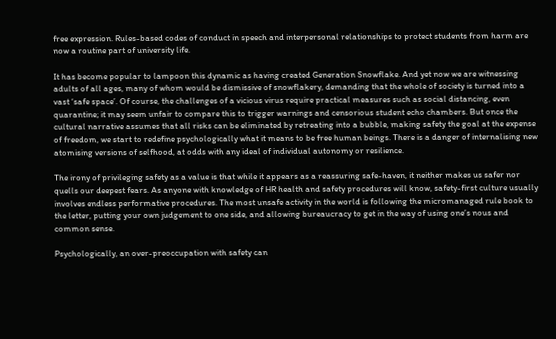free expression. Rules-based codes of conduct in speech and interpersonal relationships to protect students from harm are now a routine part of university life.

It has become popular to lampoon this dynamic as having created Generation Snowflake. And yet now we are witnessing adults of all ages, many of whom would be dismissive of snowflakery, demanding that the whole of society is turned into a vast ‘safe space’. Of course, the challenges of a vicious virus require practical measures such as social distancing, even quarantine; it may seem unfair to compare this to trigger warnings and censorious student echo chambers. But once the cultural narrative assumes that all risks can be eliminated by retreating into a bubble, making safety the goal at the expense of freedom, we start to redefine psychologically what it means to be free human beings. There is a danger of internalising new atomising versions of selfhood, at odds with any ideal of individual autonomy or resilience.

The irony of privileging safety as a value is that while it appears as a reassuring safe-haven, it neither makes us safer nor quells our deepest fears. As anyone with knowledge of HR health and safety procedures will know, safety-first culture usually involves endless performative procedures. The most unsafe activity in the world is following the micromanaged rule book to the letter, putting your own judgement to one side, and allowing bureaucracy to get in the way of using one’s nous and common sense.

Psychologically, an over-preoccupation with safety can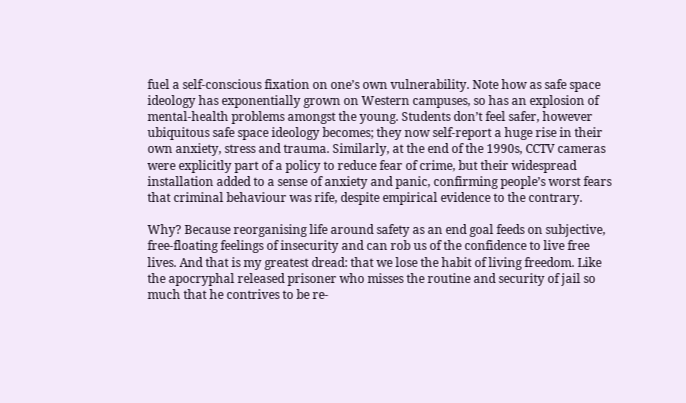fuel a self-conscious fixation on one’s own vulnerability. Note how as safe space ideology has exponentially grown on Western campuses, so has an explosion of mental-health problems amongst the young. Students don’t feel safer, however ubiquitous safe space ideology becomes; they now self-report a huge rise in their own anxiety, stress and trauma. Similarly, at the end of the 1990s, CCTV cameras were explicitly part of a policy to reduce fear of crime, but their widespread installation added to a sense of anxiety and panic, confirming people’s worst fears that criminal behaviour was rife, despite empirical evidence to the contrary.

Why? Because reorganising life around safety as an end goal feeds on subjective, free-floating feelings of insecurity and can rob us of the confidence to live free lives. And that is my greatest dread: that we lose the habit of living freedom. Like the apocryphal released prisoner who misses the routine and security of jail so much that he contrives to be re-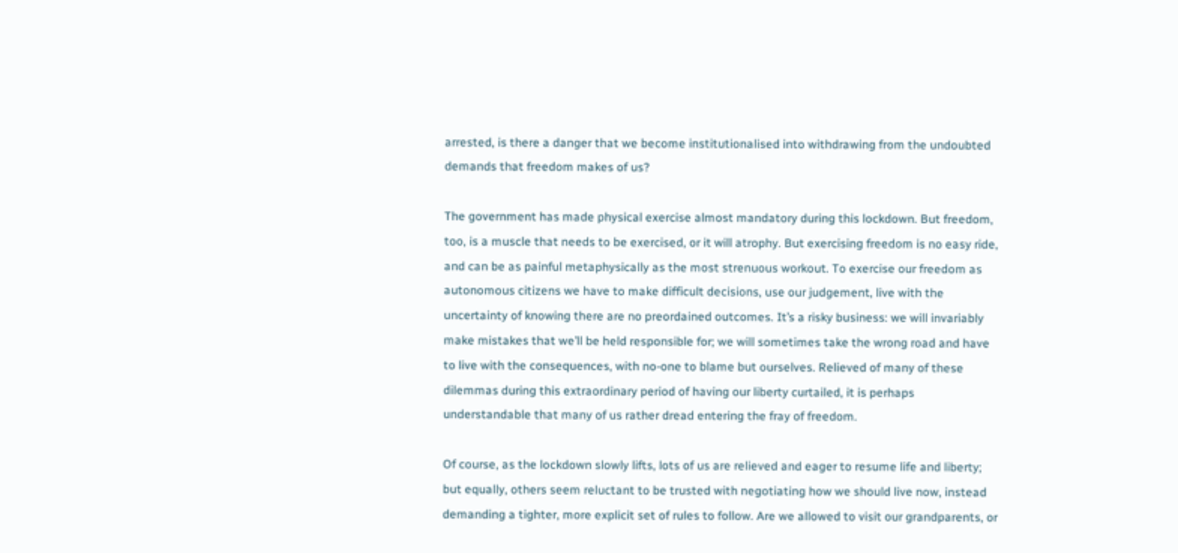arrested, is there a danger that we become institutionalised into withdrawing from the undoubted demands that freedom makes of us?

The government has made physical exercise almost mandatory during this lockdown. But freedom, too, is a muscle that needs to be exercised, or it will atrophy. But exercising freedom is no easy ride, and can be as painful metaphysically as the most strenuous workout. To exercise our freedom as autonomous citizens we have to make difficult decisions, use our judgement, live with the uncertainty of knowing there are no preordained outcomes. It’s a risky business: we will invariably make mistakes that we’ll be held responsible for; we will sometimes take the wrong road and have to live with the consequences, with no-one to blame but ourselves. Relieved of many of these dilemmas during this extraordinary period of having our liberty curtailed, it is perhaps understandable that many of us rather dread entering the fray of freedom.

Of course, as the lockdown slowly lifts, lots of us are relieved and eager to resume life and liberty; but equally, others seem reluctant to be trusted with negotiating how we should live now, instead demanding a tighter, more explicit set of rules to follow. Are we allowed to visit our grandparents, or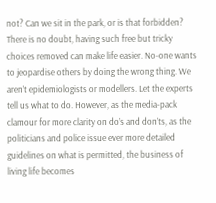not? Can we sit in the park, or is that forbidden? There is no doubt, having such free but tricky choices removed can make life easier. No-one wants to jeopardise others by doing the wrong thing. We aren’t epidemiologists or modellers. Let the experts tell us what to do. However, as the media-pack clamour for more clarity on do’s and don’ts, as the politicians and police issue ever more detailed guidelines on what is permitted, the business of living life becomes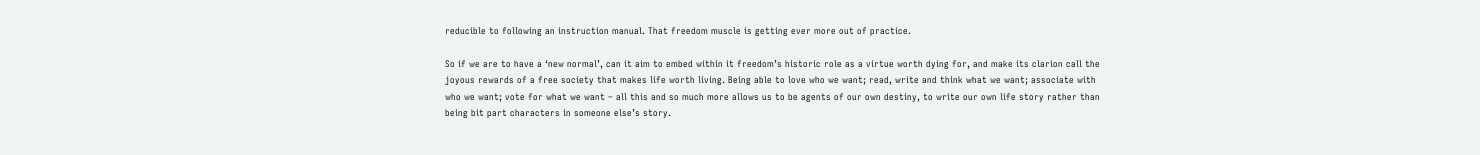reducible to following an instruction manual. That freedom muscle is getting ever more out of practice.

So if we are to have a ‘new normal’, can it aim to embed within it freedom’s historic role as a virtue worth dying for, and make its clarion call the joyous rewards of a free society that makes life worth living. Being able to love who we want; read, write and think what we want; associate with who we want; vote for what we want – all this and so much more allows us to be agents of our own destiny, to write our own life story rather than being bit part characters in someone else’s story.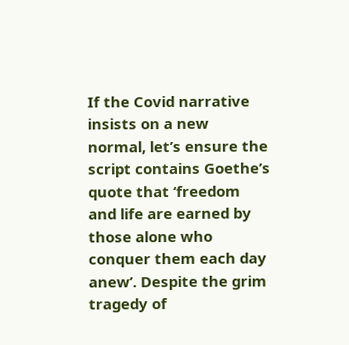If the Covid narrative insists on a new normal, let’s ensure the script contains Goethe’s quote that ‘freedom and life are earned by those alone who conquer them each day anew’. Despite the grim tragedy of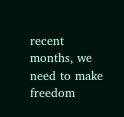recent months, we need to make freedom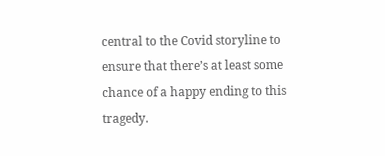central to the Covid storyline to ensure that there’s at least some chance of a happy ending to this tragedy.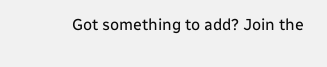Got something to add? Join the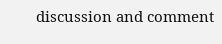discussion and comment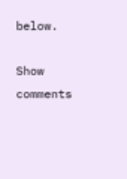below.

Show comments